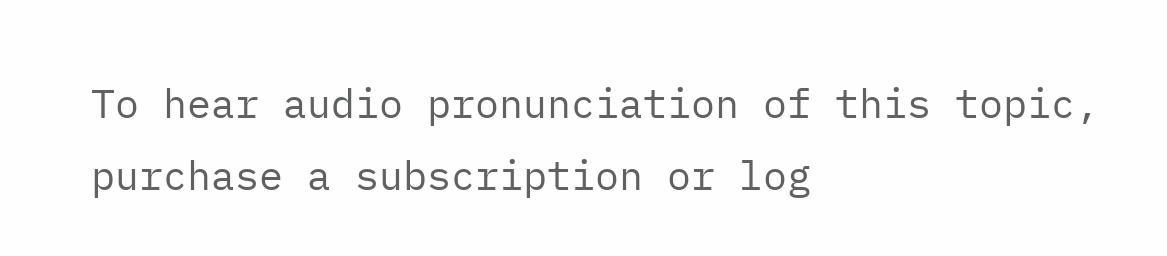To hear audio pronunciation of this topic, purchase a subscription or log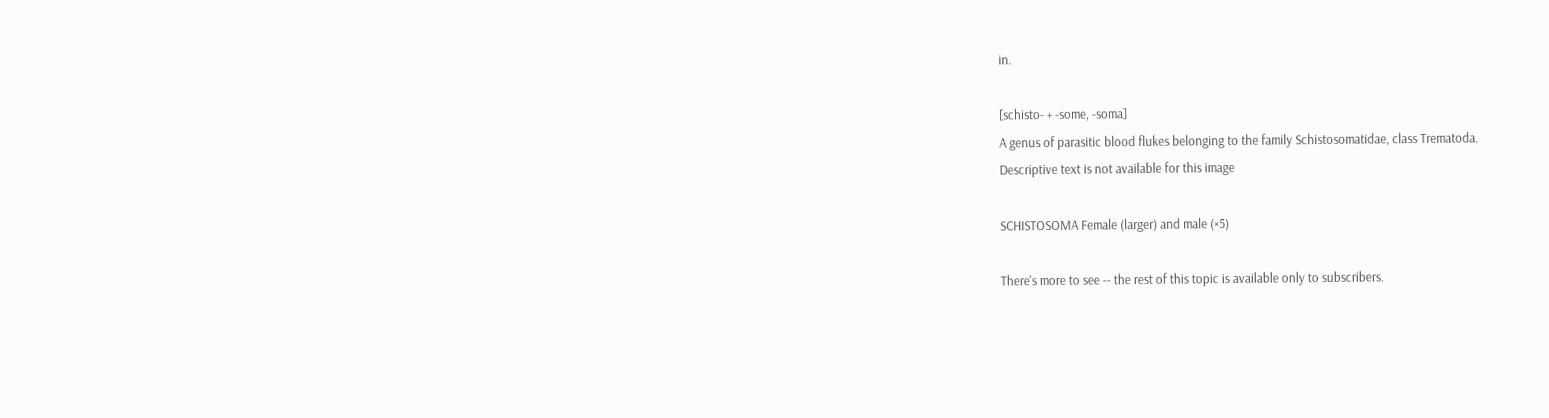in.

[schisto- + -some, -soma]
A genus of parasitic blood flukes belonging to the family Schistosomatidae, class Trematoda.
Descriptive text is not available for this image

SCHISTOSOMA Female (larger) and male (×5)

There's more to see -- the rest of this topic is available only to subscribers.